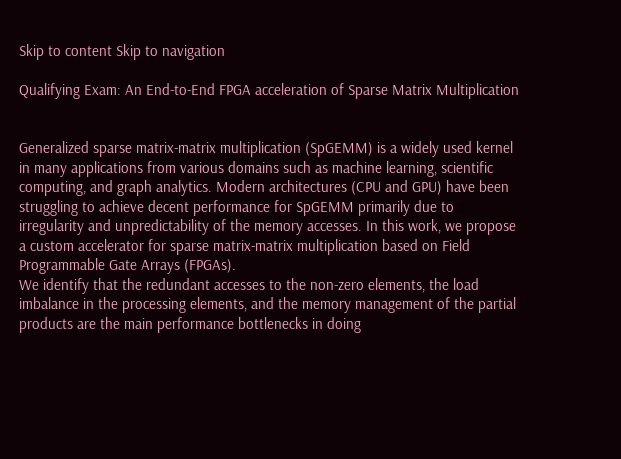Skip to content Skip to navigation

Qualifying Exam: An End-to-End FPGA acceleration of Sparse Matrix Multiplication


Generalized sparse matrix-matrix multiplication (SpGEMM) is a widely used kernel in many applications from various domains such as machine learning, scientific computing, and graph analytics. Modern architectures (CPU and GPU) have been struggling to achieve decent performance for SpGEMM primarily due to irregularity and unpredictability of the memory accesses. In this work, we propose a custom accelerator for sparse matrix-matrix multiplication based on Field Programmable Gate Arrays (FPGAs).
We identify that the redundant accesses to the non-zero elements, the load imbalance in the processing elements, and the memory management of the partial products are the main performance bottlenecks in doing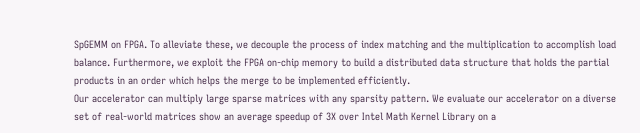SpGEMM on FPGA. To alleviate these, we decouple the process of index matching and the multiplication to accomplish load balance. Furthermore, we exploit the FPGA on-chip memory to build a distributed data structure that holds the partial products in an order which helps the merge to be implemented efficiently.
Our accelerator can multiply large sparse matrices with any sparsity pattern. We evaluate our accelerator on a diverse set of real-world matrices show an average speedup of 3X over Intel Math Kernel Library on a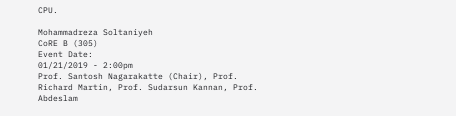CPU.

Mohammadreza Soltaniyeh
CoRE B (305)
Event Date:
01/21/2019 - 2:00pm
Prof. Santosh Nagarakatte (Chair), Prof. Richard Martin, Prof. Sudarsun Kannan, Prof. Abdeslam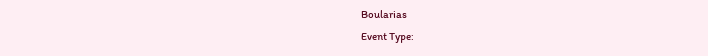Boularias
Event Type: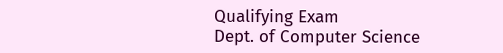Qualifying Exam
Dept. of Computer Science